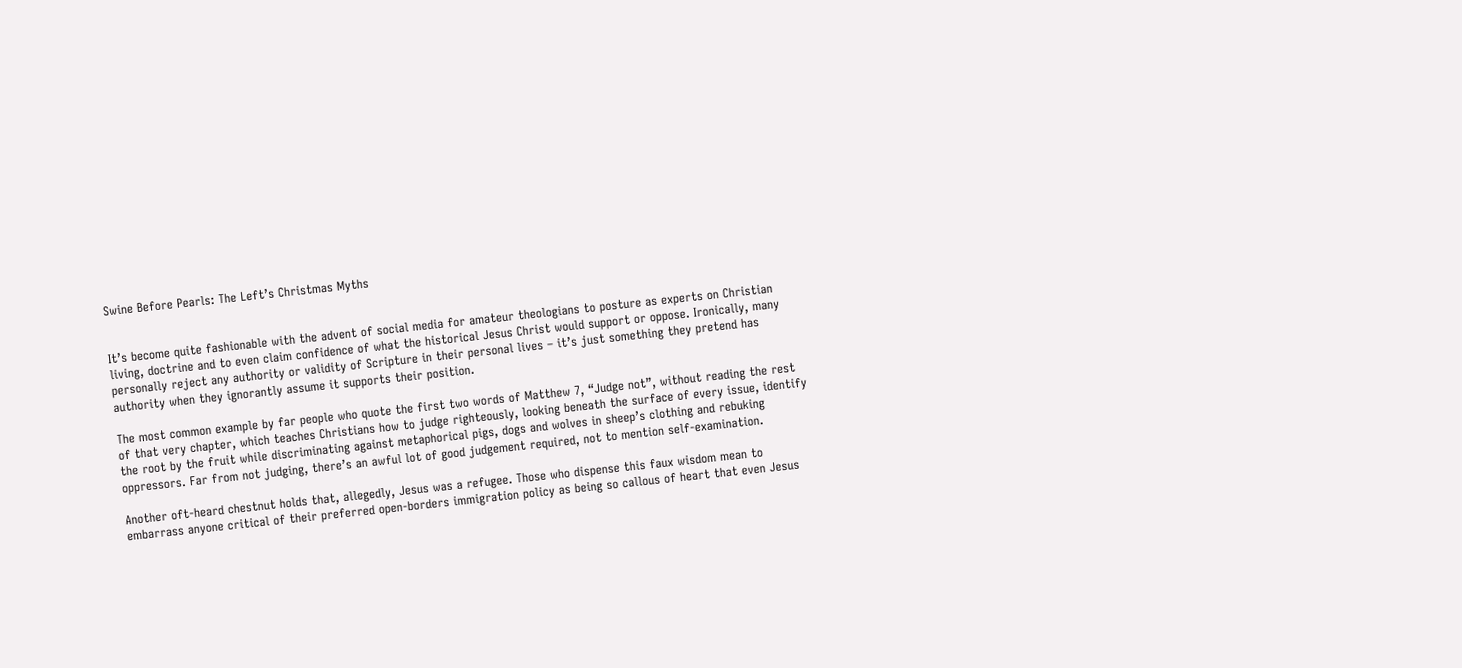Swine Before Pearls: The Left’s Christmas Myths


It’s become quite fashionable with the advent of social media for amateur theologians to posture as experts on Christian living, doctrine and to even claim confidence of what the historical Jesus Christ would support or oppose. Ironically, many personally reject any authority or validity of Scripture in their personal lives – it’s just something they pretend has authority when they ignorantly assume it supports their position.

The most common example by far people who quote the first two words of Matthew 7, “Judge not”, without reading the rest of that very chapter, which teaches Christians how to judge righteously, looking beneath the surface of every issue, identify the root by the fruit while discriminating against metaphorical pigs, dogs and wolves in sheep’s clothing and rebuking oppressors. Far from not judging, there’s an awful lot of good judgement required, not to mention self-examination.

Another oft-heard chestnut holds that, allegedly, Jesus was a refugee. Those who dispense this faux wisdom mean to embarrass anyone critical of their preferred open-borders immigration policy as being so callous of heart that even Jesus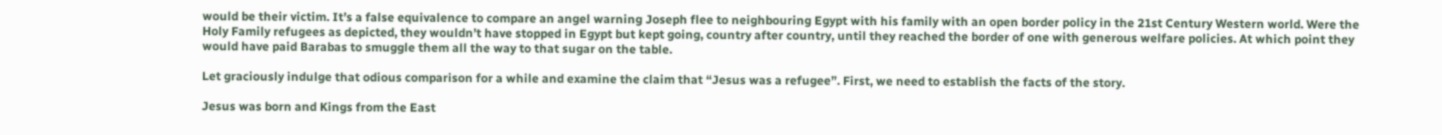would be their victim. It’s a false equivalence to compare an angel warning Joseph flee to neighbouring Egypt with his family with an open border policy in the 21st Century Western world. Were the Holy Family refugees as depicted, they wouldn’t have stopped in Egypt but kept going, country after country, until they reached the border of one with generous welfare policies. At which point they would have paid Barabas to smuggle them all the way to that sugar on the table.

Let graciously indulge that odious comparison for a while and examine the claim that “Jesus was a refugee”. First, we need to establish the facts of the story.

Jesus was born and Kings from the East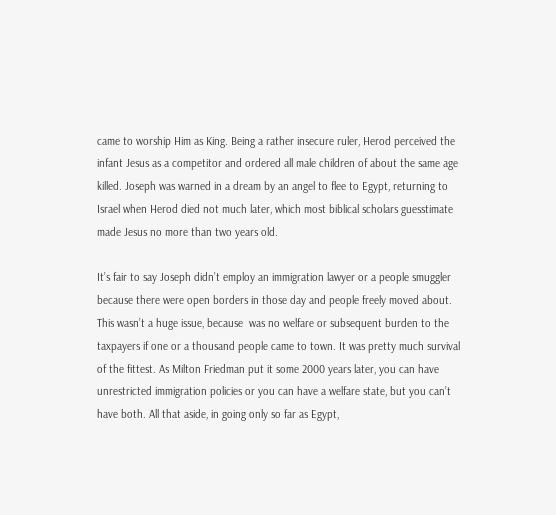came to worship Him as King. Being a rather insecure ruler, Herod perceived the infant Jesus as a competitor and ordered all male children of about the same age killed. Joseph was warned in a dream by an angel to flee to Egypt, returning to Israel when Herod died not much later, which most biblical scholars guesstimate made Jesus no more than two years old.

It’s fair to say Joseph didn’t employ an immigration lawyer or a people smuggler because there were open borders in those day and people freely moved about. This wasn’t a huge issue, because  was no welfare or subsequent burden to the taxpayers if one or a thousand people came to town. It was pretty much survival of the fittest. As Milton Friedman put it some 2000 years later, you can have unrestricted immigration policies or you can have a welfare state, but you can’t have both. All that aside, in going only so far as Egypt,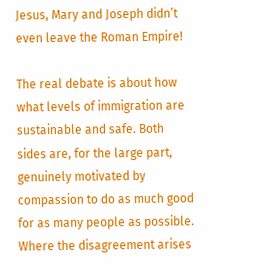Jesus, Mary and Joseph didn’t even leave the Roman Empire!

The real debate is about how what levels of immigration are sustainable and safe. Both sides are, for the large part, genuinely motivated by compassion to do as much good for as many people as possible. Where the disagreement arises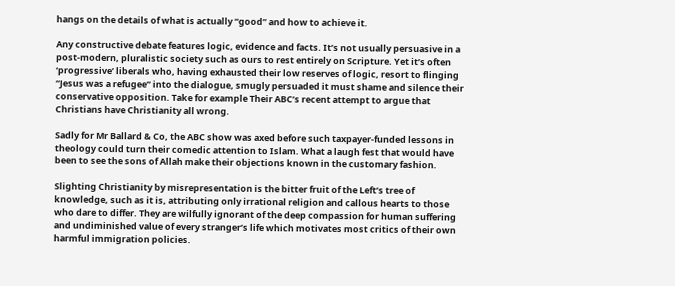hangs on the details of what is actually “good” and how to achieve it.

Any constructive debate features logic, evidence and facts. It’s not usually persuasive in a post-modern, pluralistic society such as ours to rest entirely on Scripture. Yet it’s often ‘progressive’ liberals who, having exhausted their low reserves of logic, resort to flinging “Jesus was a refugee” into the dialogue, smugly persuaded it must shame and silence their conservative opposition. Take for example Their ABC’s recent attempt to argue that Christians have Christianity all wrong.

Sadly for Mr Ballard & Co, the ABC show was axed before such taxpayer-funded lessons in theology could turn their comedic attention to Islam. What a laugh fest that would have been to see the sons of Allah make their objections known in the customary fashion.

Slighting Christianity by misrepresentation is the bitter fruit of the Left’s tree of knowledge, such as it is, attributing only irrational religion and callous hearts to those who dare to differ. They are wilfully ignorant of the deep compassion for human suffering and undiminished value of every stranger’s life which motivates most critics of their own harmful immigration policies.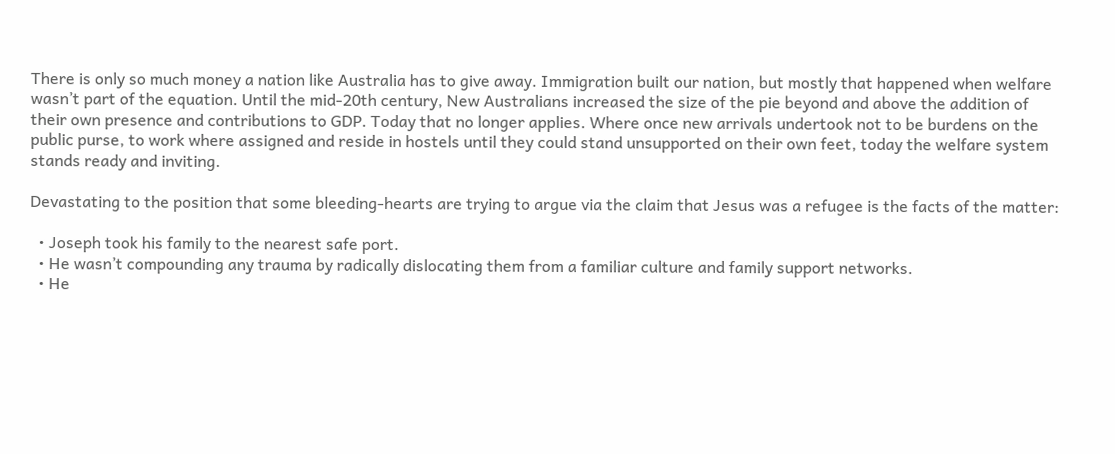There is only so much money a nation like Australia has to give away. Immigration built our nation, but mostly that happened when welfare wasn’t part of the equation. Until the mid-20th century, New Australians increased the size of the pie beyond and above the addition of their own presence and contributions to GDP. Today that no longer applies. Where once new arrivals undertook not to be burdens on the public purse, to work where assigned and reside in hostels until they could stand unsupported on their own feet, today the welfare system stands ready and inviting.

Devastating to the position that some bleeding-hearts are trying to argue via the claim that Jesus was a refugee is the facts of the matter:

  • Joseph took his family to the nearest safe port.
  • He wasn’t compounding any trauma by radically dislocating them from a familiar culture and family support networks.
  • He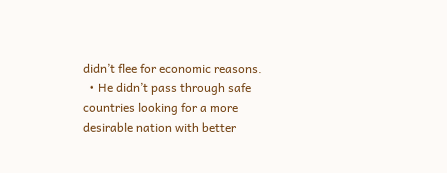didn’t flee for economic reasons.
  • He didn’t pass through safe countries looking for a more desirable nation with better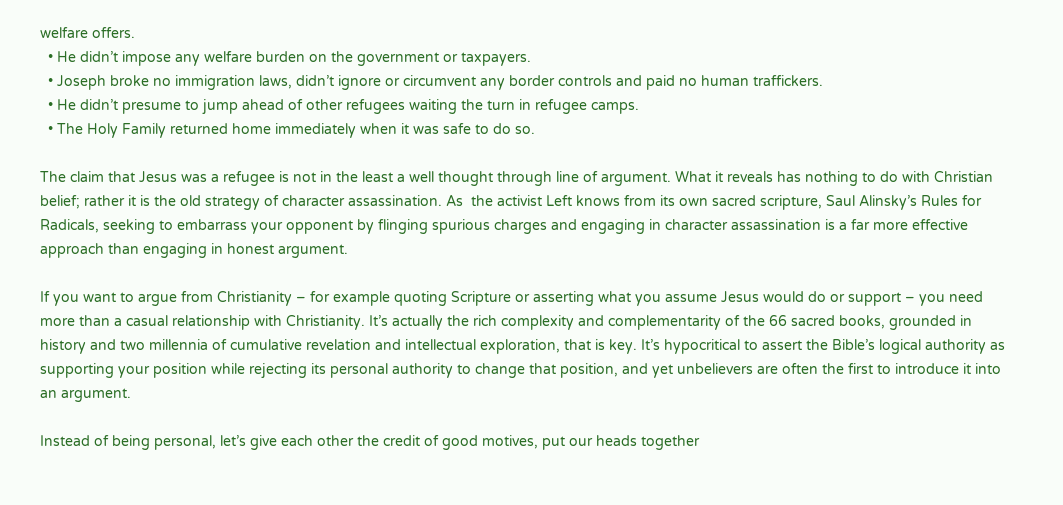welfare offers.
  • He didn’t impose any welfare burden on the government or taxpayers.
  • Joseph broke no immigration laws, didn’t ignore or circumvent any border controls and paid no human traffickers.
  • He didn’t presume to jump ahead of other refugees waiting the turn in refugee camps.
  • The Holy Family returned home immediately when it was safe to do so.

The claim that Jesus was a refugee is not in the least a well thought through line of argument. What it reveals has nothing to do with Christian belief; rather it is the old strategy of character assassination. As  the activist Left knows from its own sacred scripture, Saul Alinsky’s Rules for Radicals, seeking to embarrass your opponent by flinging spurious charges and engaging in character assassination is a far more effective approach than engaging in honest argument.

If you want to argue from Christianity – for example quoting Scripture or asserting what you assume Jesus would do or support – you need more than a casual relationship with Christianity. It’s actually the rich complexity and complementarity of the 66 sacred books, grounded in history and two millennia of cumulative revelation and intellectual exploration, that is key. It’s hypocritical to assert the Bible’s logical authority as supporting your position while rejecting its personal authority to change that position, and yet unbelievers are often the first to introduce it into an argument.

Instead of being personal, let’s give each other the credit of good motives, put our heads together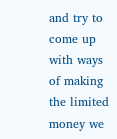and try to come up with ways of making the limited money we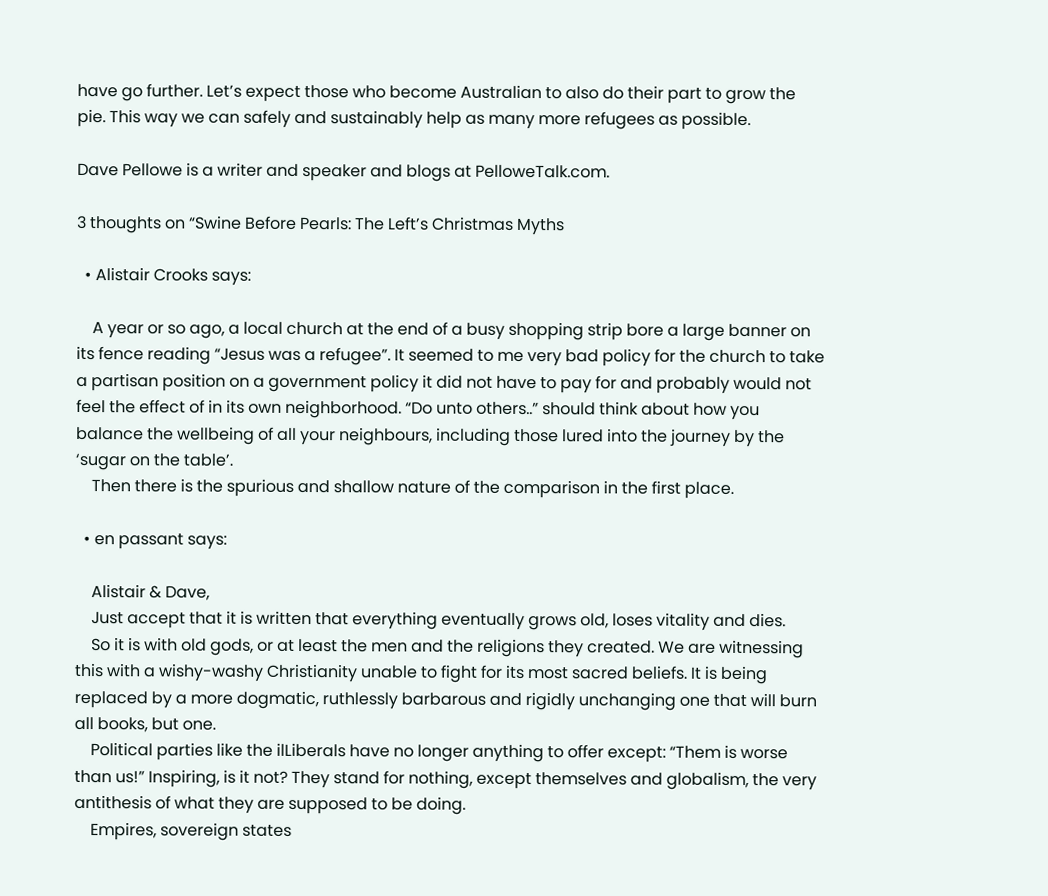have go further. Let’s expect those who become Australian to also do their part to grow the pie. This way we can safely and sustainably help as many more refugees as possible.

Dave Pellowe is a writer and speaker and blogs at PelloweTalk.com.

3 thoughts on “Swine Before Pearls: The Left’s Christmas Myths

  • Alistair Crooks says:

    A year or so ago, a local church at the end of a busy shopping strip bore a large banner on its fence reading “Jesus was a refugee”. It seemed to me very bad policy for the church to take a partisan position on a government policy it did not have to pay for and probably would not feel the effect of in its own neighborhood. “Do unto others..” should think about how you balance the wellbeing of all your neighbours, including those lured into the journey by the ‘sugar on the table’.
    Then there is the spurious and shallow nature of the comparison in the first place.

  • en passant says:

    Alistair & Dave,
    Just accept that it is written that everything eventually grows old, loses vitality and dies.
    So it is with old gods, or at least the men and the religions they created. We are witnessing this with a wishy-washy Christianity unable to fight for its most sacred beliefs. It is being replaced by a more dogmatic, ruthlessly barbarous and rigidly unchanging one that will burn all books, but one.
    Political parties like the ilLiberals have no longer anything to offer except: “Them is worse than us!” Inspiring, is it not? They stand for nothing, except themselves and globalism, the very antithesis of what they are supposed to be doing.
    Empires, sovereign states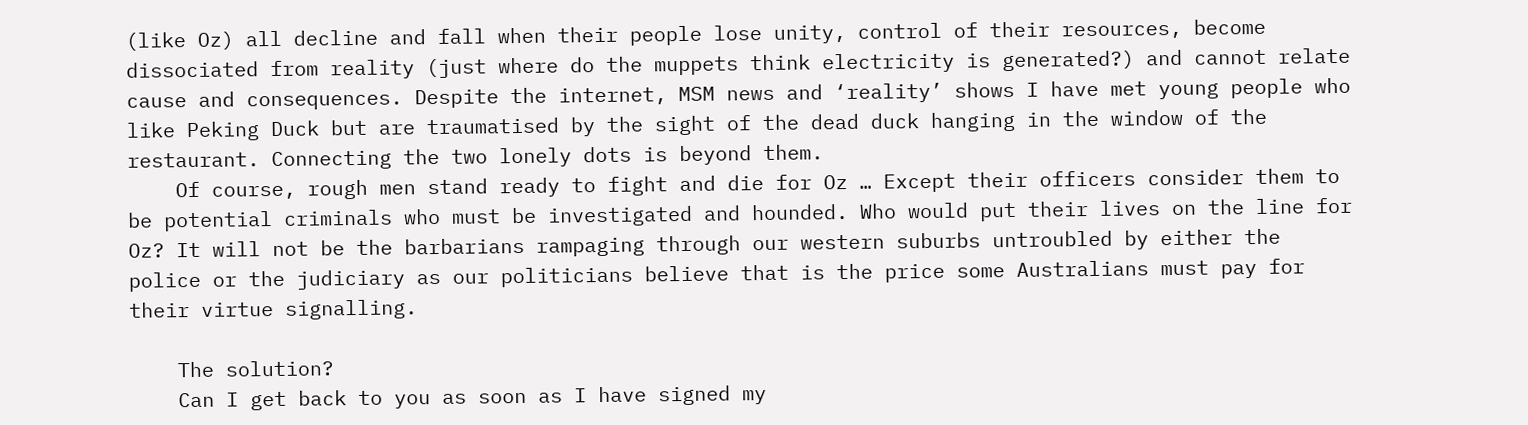(like Oz) all decline and fall when their people lose unity, control of their resources, become dissociated from reality (just where do the muppets think electricity is generated?) and cannot relate cause and consequences. Despite the internet, MSM news and ‘reality’ shows I have met young people who like Peking Duck but are traumatised by the sight of the dead duck hanging in the window of the restaurant. Connecting the two lonely dots is beyond them.
    Of course, rough men stand ready to fight and die for Oz … Except their officers consider them to be potential criminals who must be investigated and hounded. Who would put their lives on the line for Oz? It will not be the barbarians rampaging through our western suburbs untroubled by either the police or the judiciary as our politicians believe that is the price some Australians must pay for their virtue signalling.

    The solution?
    Can I get back to you as soon as I have signed my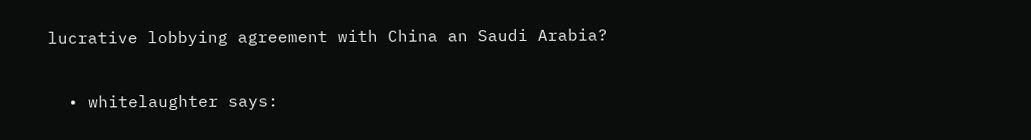lucrative lobbying agreement with China an Saudi Arabia?

  • whitelaughter says: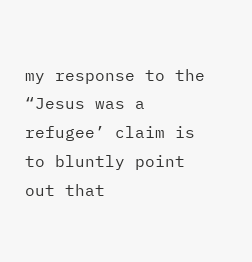my response to the “Jesus was a refugee’ claim is to bluntly point out that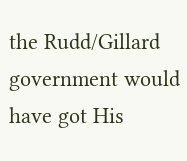the Rudd/Gillard government would have got His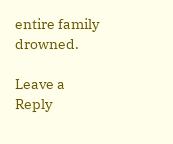entire family drowned.

Leave a Reply